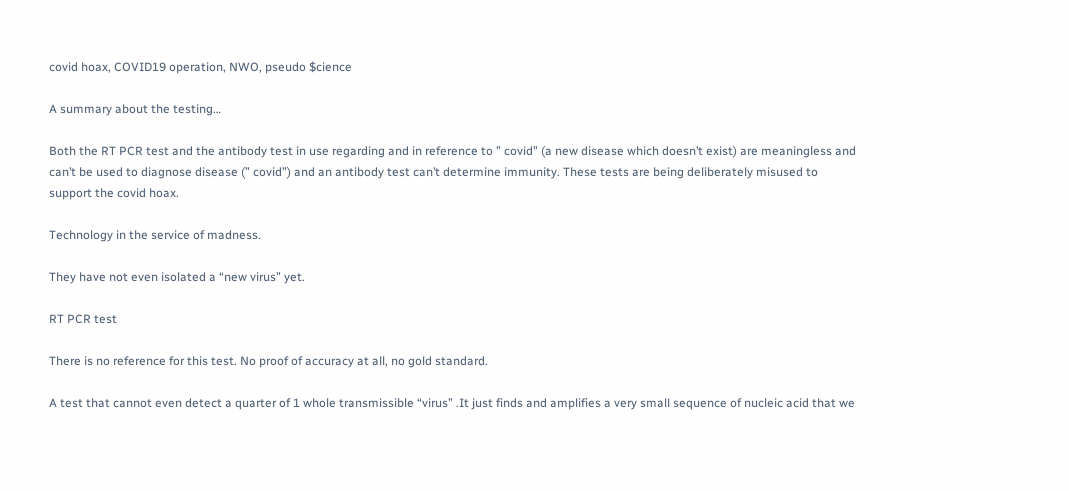covid hoax, COVID19 operation, NWO, pseudo $cience

A summary about the testing…

Both the RT PCR test and the antibody test in use regarding and in reference to ” covid” (a new disease which doesn’t exist) are meaningless and can’t be used to diagnose disease (” covid”) and an antibody test can’t determine immunity. These tests are being deliberately misused to support the covid hoax.

Technology in the service of madness.

They have not even isolated a “new virus” yet.

RT PCR test

There is no reference for this test. No proof of accuracy at all, no gold standard.

A test that cannot even detect a quarter of 1 whole transmissible “virus” .It just finds and amplifies a very small sequence of nucleic acid that we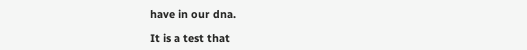have in our dna.

It is a test that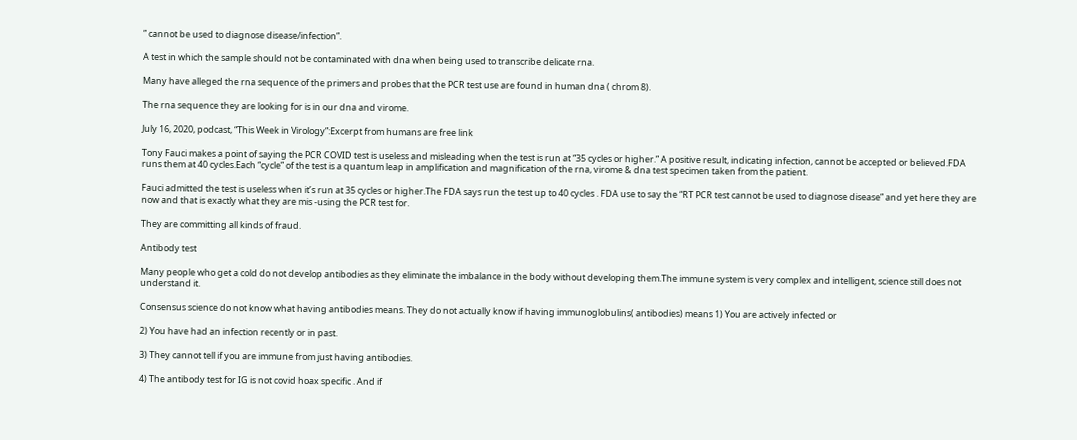” cannot be used to diagnose disease/infection”.

A test in which the sample should not be contaminated with dna when being used to transcribe delicate rna.

Many have alleged the rna sequence of the primers and probes that the PCR test use are found in human dna ( chrom 8).

The rna sequence they are looking for is in our dna and virome.

July 16, 2020, podcast, “This Week in Virology”:Excerpt from humans are free link

Tony Fauci makes a point of saying the PCR COVID test is useless and misleading when the test is run at “35 cycles or higher.” A positive result, indicating infection, cannot be accepted or believed.FDA runs them at 40 cycles.Each “cycle” of the test is a quantum leap in amplification and magnification of the rna, virome & dna test specimen taken from the patient.

Fauci admitted the test is useless when it’s run at 35 cycles or higher.The FDA says run the test up to 40 cycles . FDA use to say the “RT PCR test cannot be used to diagnose disease” and yet here they are now and that is exactly what they are mis -using the PCR test for.

They are committing all kinds of fraud.

Antibody test

Many people who get a cold do not develop antibodies as they eliminate the imbalance in the body without developing them.The immune system is very complex and intelligent, science still does not understand it.

Consensus science do not know what having antibodies means. They do not actually know if having immunoglobulins( antibodies) means 1) You are actively infected or

2) You have had an infection recently or in past.

3) They cannot tell if you are immune from just having antibodies.

4) The antibody test for IG is not covid hoax specific . And if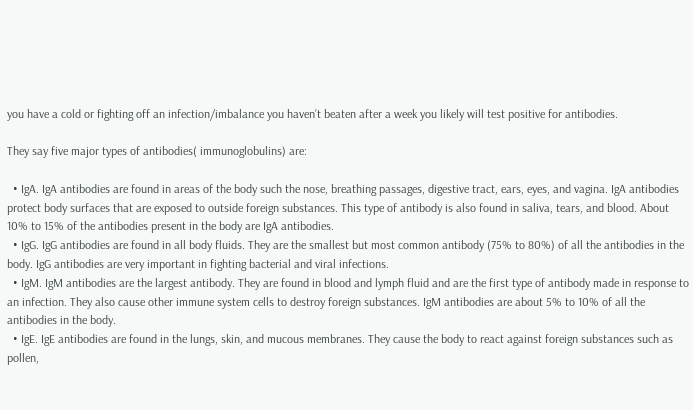you have a cold or fighting off an infection/imbalance you haven’t beaten after a week you likely will test positive for antibodies.

They say five major types of antibodies( immunoglobulins) are:

  • IgA. IgA antibodies are found in areas of the body such the nose, breathing passages, digestive tract, ears, eyes, and vagina. IgA antibodies protect body surfaces that are exposed to outside foreign substances. This type of antibody is also found in saliva, tears, and blood. About 10% to 15% of the antibodies present in the body are IgA antibodies.
  • IgG. IgG antibodies are found in all body fluids. They are the smallest but most common antibody (75% to 80%) of all the antibodies in the body. IgG antibodies are very important in fighting bacterial and viral infections.
  • IgM. IgM antibodies are the largest antibody. They are found in blood and lymph fluid and are the first type of antibody made in response to an infection. They also cause other immune system cells to destroy foreign substances. IgM antibodies are about 5% to 10% of all the antibodies in the body.
  • IgE. IgE antibodies are found in the lungs, skin, and mucous membranes. They cause the body to react against foreign substances such as pollen,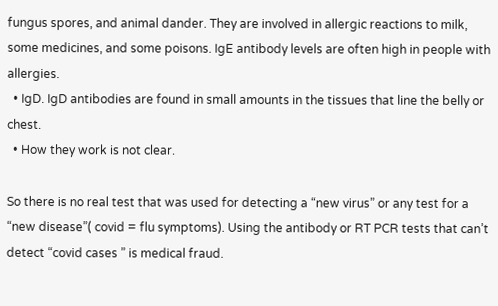fungus spores, and animal dander. They are involved in allergic reactions to milk, some medicines, and some poisons. IgE antibody levels are often high in people with allergies.
  • IgD. IgD antibodies are found in small amounts in the tissues that line the belly or chest.
  • How they work is not clear.

So there is no real test that was used for detecting a “new virus” or any test for a “new disease”( covid = flu symptoms). Using the antibody or RT PCR tests that can’t detect “covid cases ” is medical fraud.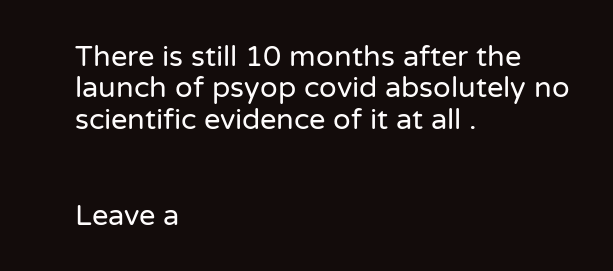There is still 10 months after the launch of psyop covid absolutely no scientific evidence of it at all .


Leave a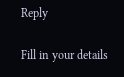Reply

Fill in your details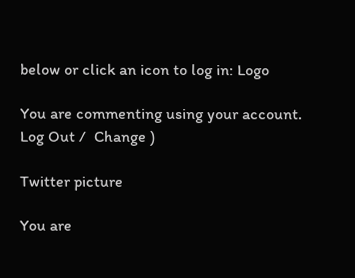below or click an icon to log in: Logo

You are commenting using your account. Log Out /  Change )

Twitter picture

You are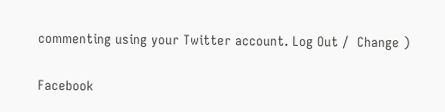commenting using your Twitter account. Log Out /  Change )

Facebook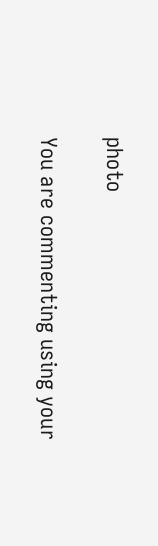photo

You are commenting using your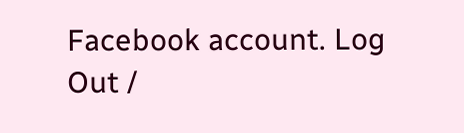Facebook account. Log Out /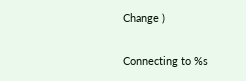Change )

Connecting to %s